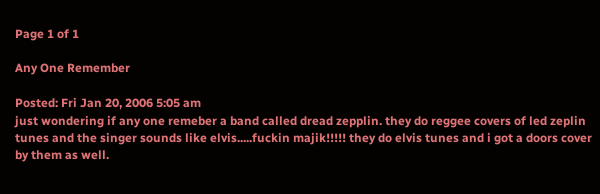Page 1 of 1

Any One Remember

Posted: Fri Jan 20, 2006 5:05 am
just wondering if any one remeber a band called dread zepplin. they do reggee covers of led zeplin tunes and the singer sounds like elvis.....fuckin majik!!!!! they do elvis tunes and i got a doors cover by them as well.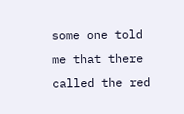some one told me that there called the red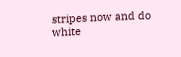stripes now and do white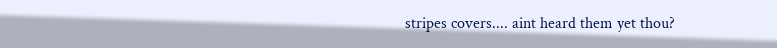stripes covers.... aint heard them yet thou?